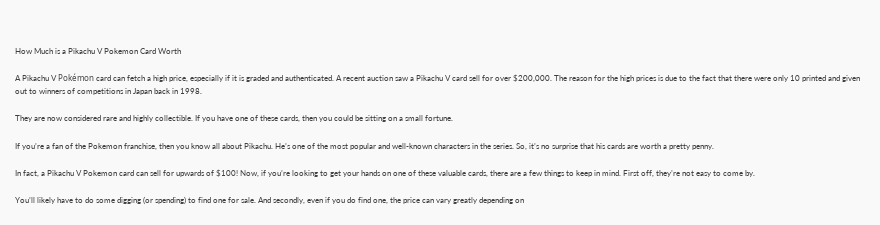How Much is a Pikachu V Pokemon Card Worth

A Pikachu V Pokémon card can fetch a high price, especially if it is graded and authenticated. A recent auction saw a Pikachu V card sell for over $200,000. The reason for the high prices is due to the fact that there were only 10 printed and given out to winners of competitions in Japan back in 1998.

They are now considered rare and highly collectible. If you have one of these cards, then you could be sitting on a small fortune.

If you’re a fan of the Pokemon franchise, then you know all about Pikachu. He’s one of the most popular and well-known characters in the series. So, it’s no surprise that his cards are worth a pretty penny.

In fact, a Pikachu V Pokemon card can sell for upwards of $100! Now, if you’re looking to get your hands on one of these valuable cards, there are a few things to keep in mind. First off, they’re not easy to come by.

You’ll likely have to do some digging (or spending) to find one for sale. And secondly, even if you do find one, the price can vary greatly depending on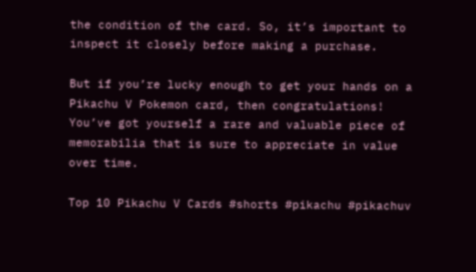the condition of the card. So, it’s important to inspect it closely before making a purchase.

But if you’re lucky enough to get your hands on a Pikachu V Pokemon card, then congratulations! You’ve got yourself a rare and valuable piece of memorabilia that is sure to appreciate in value over time.

Top 10 Pikachu V Cards #shorts #pikachu #pikachuv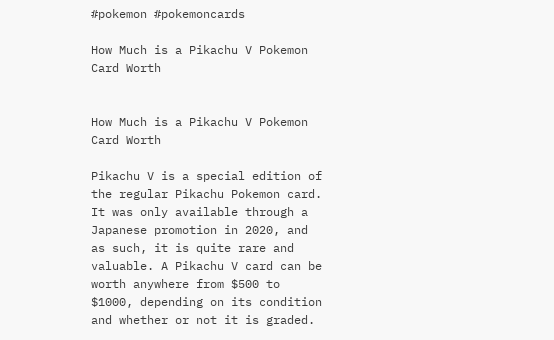#pokemon #pokemoncards

How Much is a Pikachu V Pokemon Card Worth


How Much is a Pikachu V Pokemon Card Worth

Pikachu V is a special edition of the regular Pikachu Pokemon card. It was only available through a Japanese promotion in 2020, and as such, it is quite rare and valuable. A Pikachu V card can be worth anywhere from $500 to $1000, depending on its condition and whether or not it is graded.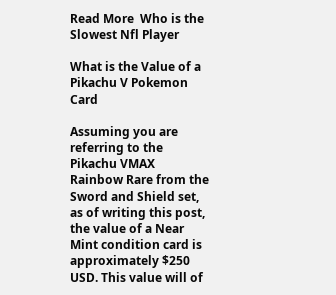Read More  Who is the Slowest Nfl Player

What is the Value of a Pikachu V Pokemon Card

Assuming you are referring to the Pikachu VMAX Rainbow Rare from the Sword and Shield set, as of writing this post, the value of a Near Mint condition card is approximately $250 USD. This value will of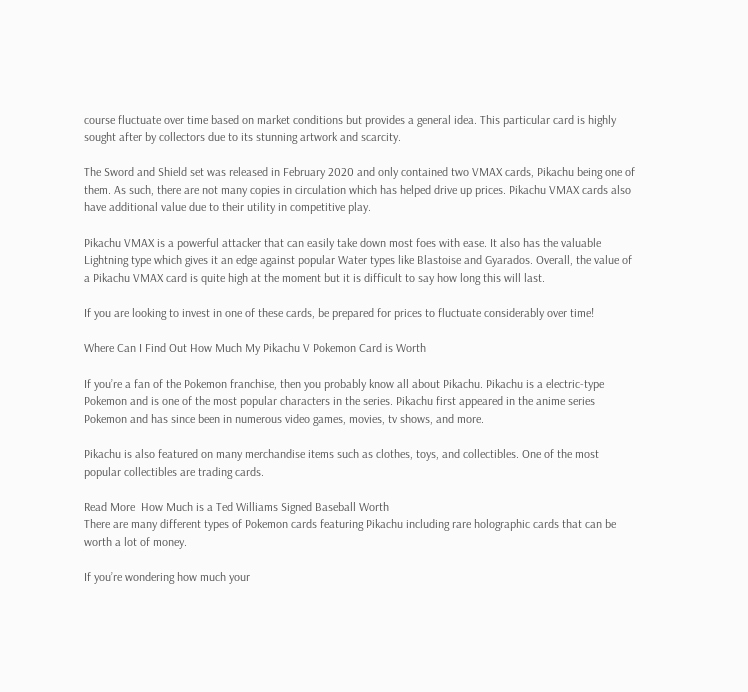course fluctuate over time based on market conditions but provides a general idea. This particular card is highly sought after by collectors due to its stunning artwork and scarcity.

The Sword and Shield set was released in February 2020 and only contained two VMAX cards, Pikachu being one of them. As such, there are not many copies in circulation which has helped drive up prices. Pikachu VMAX cards also have additional value due to their utility in competitive play.

Pikachu VMAX is a powerful attacker that can easily take down most foes with ease. It also has the valuable Lightning type which gives it an edge against popular Water types like Blastoise and Gyarados. Overall, the value of a Pikachu VMAX card is quite high at the moment but it is difficult to say how long this will last.

If you are looking to invest in one of these cards, be prepared for prices to fluctuate considerably over time!

Where Can I Find Out How Much My Pikachu V Pokemon Card is Worth

If you’re a fan of the Pokemon franchise, then you probably know all about Pikachu. Pikachu is a electric-type Pokemon and is one of the most popular characters in the series. Pikachu first appeared in the anime series Pokemon and has since been in numerous video games, movies, tv shows, and more.

Pikachu is also featured on many merchandise items such as clothes, toys, and collectibles. One of the most popular collectibles are trading cards.

Read More  How Much is a Ted Williams Signed Baseball Worth
There are many different types of Pokemon cards featuring Pikachu including rare holographic cards that can be worth a lot of money.

If you’re wondering how much your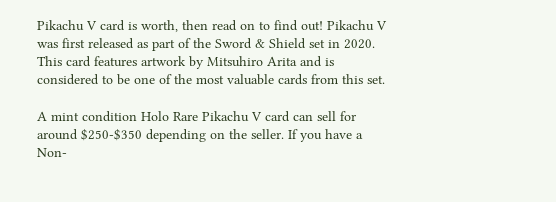Pikachu V card is worth, then read on to find out! Pikachu V was first released as part of the Sword & Shield set in 2020. This card features artwork by Mitsuhiro Arita and is considered to be one of the most valuable cards from this set.

A mint condition Holo Rare Pikachu V card can sell for around $250-$350 depending on the seller. If you have a Non-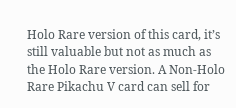Holo Rare version of this card, it’s still valuable but not as much as the Holo Rare version. A Non-Holo Rare Pikachu V card can sell for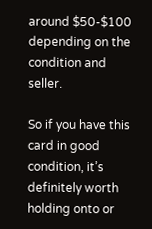around $50-$100 depending on the condition and seller.

So if you have this card in good condition, it’s definitely worth holding onto or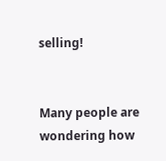selling!


Many people are wondering how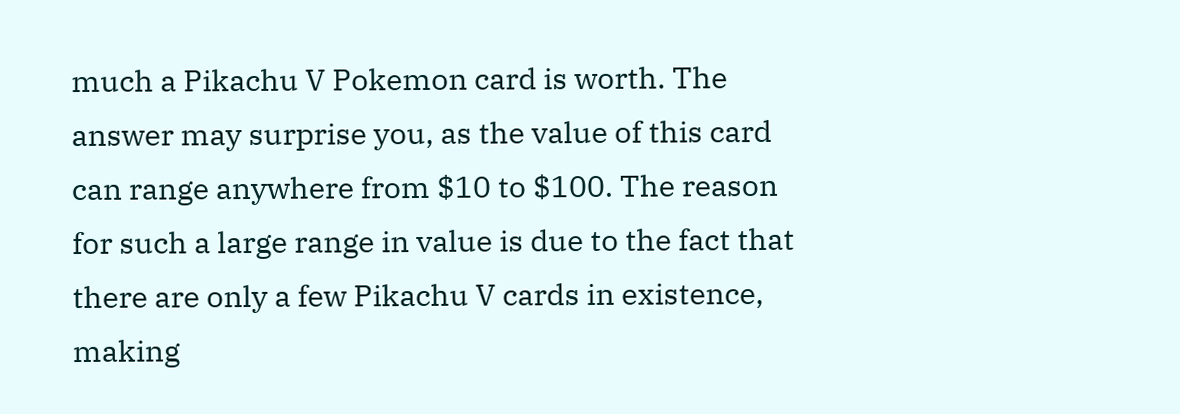much a Pikachu V Pokemon card is worth. The answer may surprise you, as the value of this card can range anywhere from $10 to $100. The reason for such a large range in value is due to the fact that there are only a few Pikachu V cards in existence, making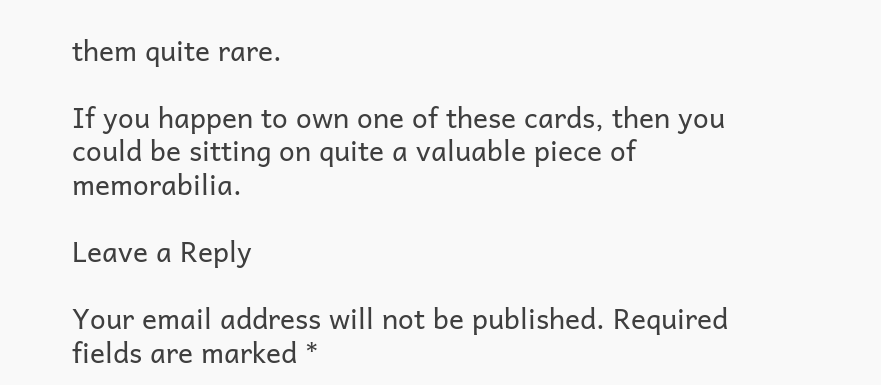them quite rare.

If you happen to own one of these cards, then you could be sitting on quite a valuable piece of memorabilia.

Leave a Reply

Your email address will not be published. Required fields are marked *